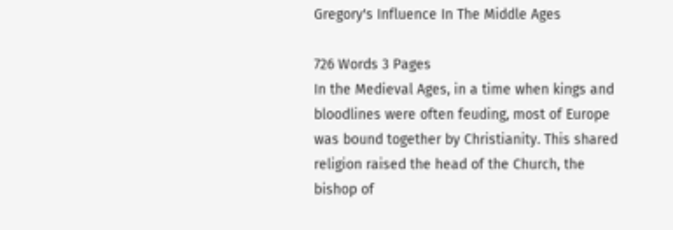Gregory's Influence In The Middle Ages

726 Words 3 Pages
In the Medieval Ages, in a time when kings and bloodlines were often feuding, most of Europe was bound together by Christianity. This shared religion raised the head of the Church, the bishop of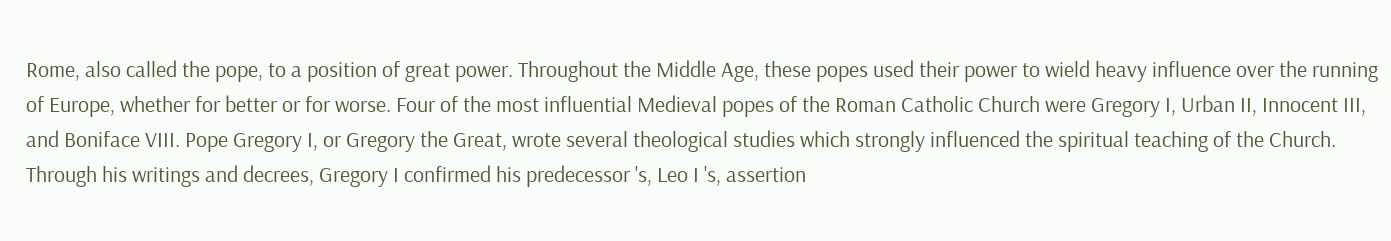Rome, also called the pope, to a position of great power. Throughout the Middle Age, these popes used their power to wield heavy influence over the running of Europe, whether for better or for worse. Four of the most influential Medieval popes of the Roman Catholic Church were Gregory I, Urban II, Innocent III, and Boniface VIII. Pope Gregory I, or Gregory the Great, wrote several theological studies which strongly influenced the spiritual teaching of the Church. Through his writings and decrees, Gregory I confirmed his predecessor 's, Leo I 's, assertion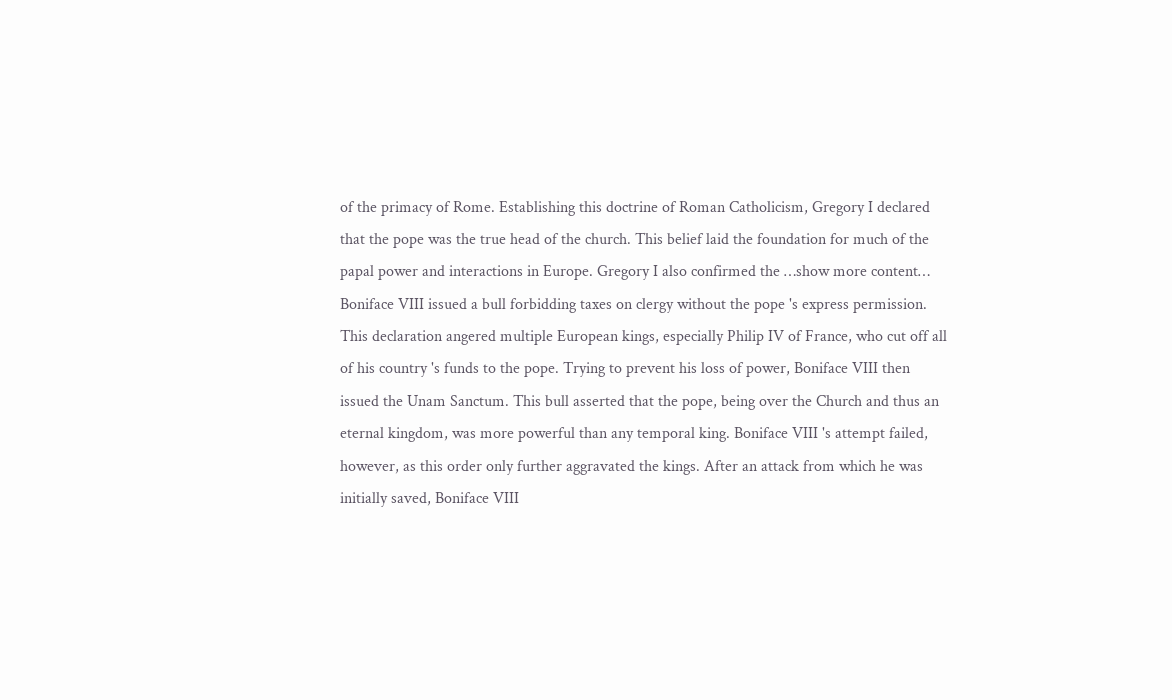of the primacy of Rome. Establishing this doctrine of Roman Catholicism, Gregory I declared that the pope was the true head of the church. This belief laid the foundation for much of the papal power and interactions in Europe. Gregory I also confirmed the …show more content…
Boniface VIII issued a bull forbidding taxes on clergy without the pope 's express permission. This declaration angered multiple European kings, especially Philip IV of France, who cut off all of his country 's funds to the pope. Trying to prevent his loss of power, Boniface VIII then issued the Unam Sanctum. This bull asserted that the pope, being over the Church and thus an eternal kingdom, was more powerful than any temporal king. Boniface VIII 's attempt failed, however, as this order only further aggravated the kings. After an attack from which he was initially saved, Boniface VIII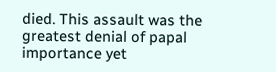died. This assault was the greatest denial of papal importance yet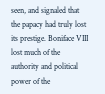seen, and signaled that the papacy had truly lost its prestige. Boniface VIII lost much of the authority and political power of the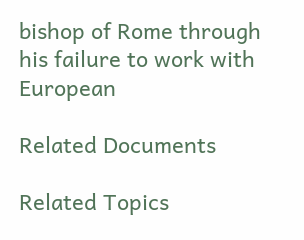bishop of Rome through his failure to work with European

Related Documents

Related Topics